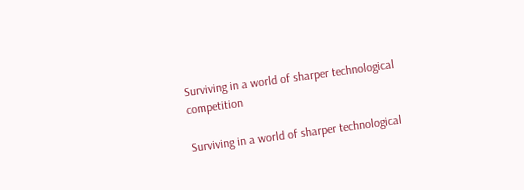Surviving in a world of sharper technological competition

Surviving in a world of sharper technological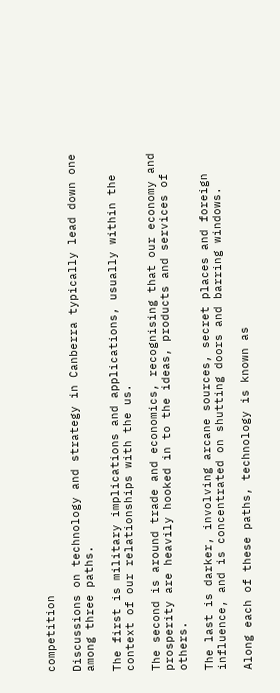competition

Discussions on technology and strategy in Canberra typically lead down one among three paths.

The first is military implications and applications, usually within the context of our relationships with the us.

The second is around trade and economics, recognising that our economy and prosperity are heavily hooked in to the ideas, products and services of others.

The last is darker, involving arcane sources, secret places and foreign influence, and is concentrated on shutting doors and barring windows.

Along each of these paths, technology is known as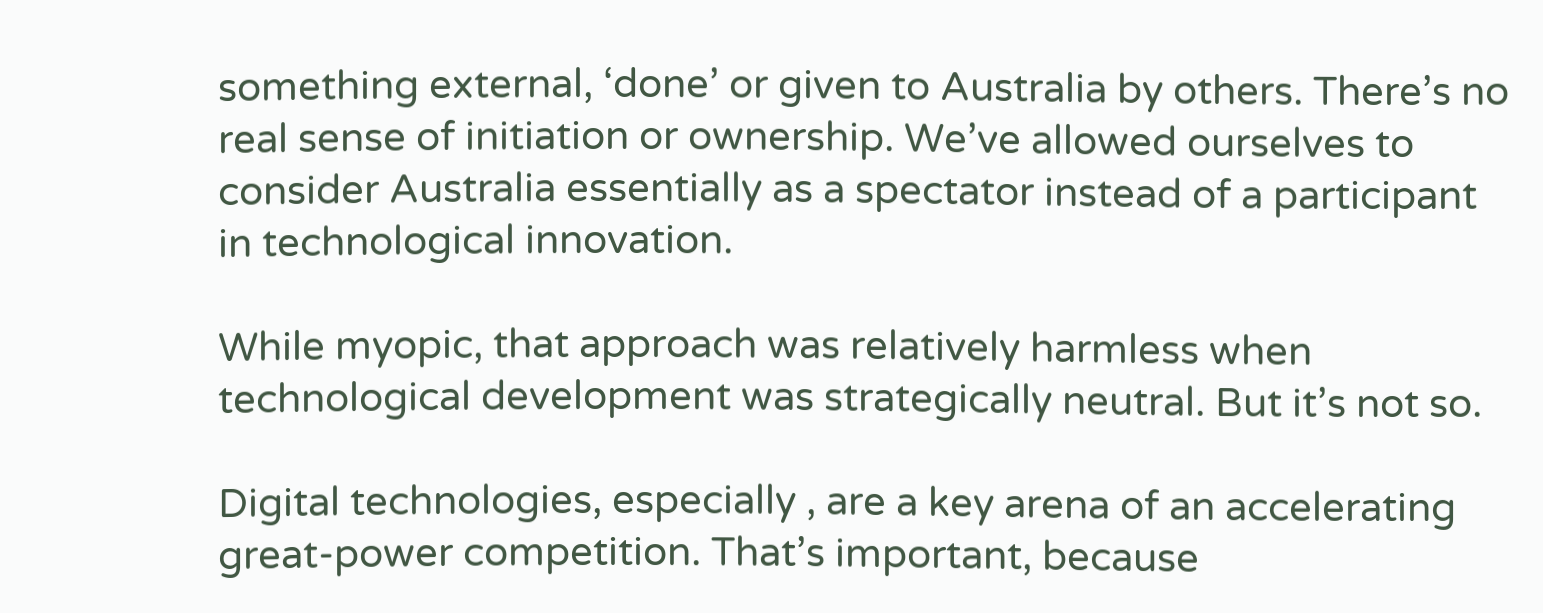something external, ‘done’ or given to Australia by others. There’s no real sense of initiation or ownership. We’ve allowed ourselves to consider Australia essentially as a spectator instead of a participant in technological innovation.

While myopic, that approach was relatively harmless when technological development was strategically neutral. But it’s not so.

Digital technologies, especially , are a key arena of an accelerating great-power competition. That’s important, because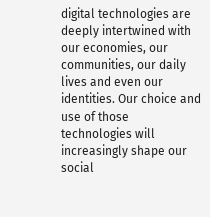digital technologies are deeply intertwined with our economies, our communities, our daily lives and even our identities. Our choice and use of those technologies will increasingly shape our social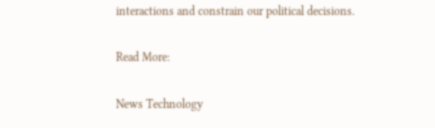interactions and constrain our political decisions.

Read More:

News Technology